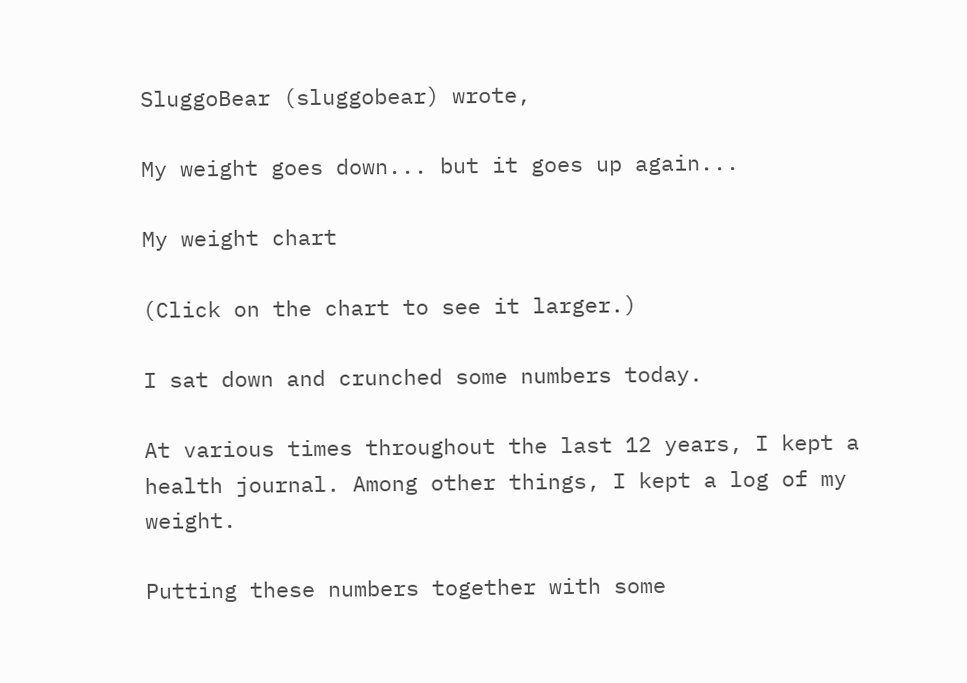SluggoBear (sluggobear) wrote,

My weight goes down... but it goes up again...

My weight chart

(Click on the chart to see it larger.)

I sat down and crunched some numbers today.

At various times throughout the last 12 years, I kept a health journal. Among other things, I kept a log of my weight.

Putting these numbers together with some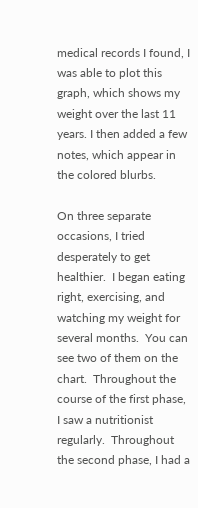medical records I found, I was able to plot this graph, which shows my weight over the last 11 years. I then added a few notes, which appear in the colored blurbs.

On three separate occasions, I tried desperately to get healthier.  I began eating right, exercising, and watching my weight for several months.  You can see two of them on the chart.  Throughout the course of the first phase, I saw a nutritionist regularly.  Throughout the second phase, I had a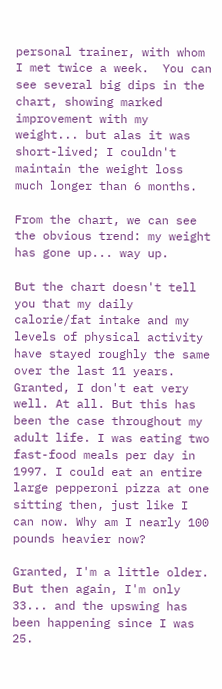personal trainer, with whom I met twice a week.  You can see several big dips in the chart, showing marked improvement with my weight... but alas it was short-lived; I couldn't maintain the weight loss much longer than 6 months.

From the chart, we can see the obvious trend: my weight has gone up... way up.

But the chart doesn't tell you that my daily calorie/fat intake and my levels of physical activity have stayed roughly the same over the last 11 years. Granted, I don't eat very well. At all. But this has been the case throughout my adult life. I was eating two fast-food meals per day in 1997. I could eat an entire large pepperoni pizza at one sitting then, just like I can now. Why am I nearly 100 pounds heavier now?

Granted, I'm a little older. But then again, I'm only 33... and the upswing has been happening since I was 25.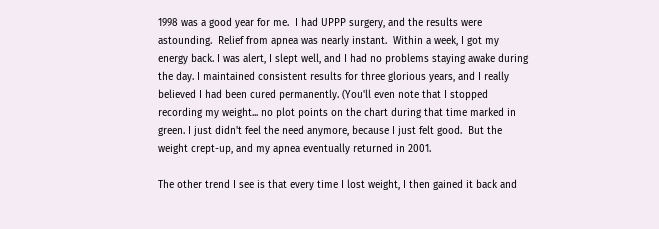1998 was a good year for me.  I had UPPP surgery, and the results were astounding.  Relief from apnea was nearly instant.  Within a week, I got my energy back. I was alert, I slept well, and I had no problems staying awake during the day. I maintained consistent results for three glorious years, and I really believed I had been cured permanently. (You'll even note that I stopped recording my weight... no plot points on the chart during that time marked in green. I just didn't feel the need anymore, because I just felt good.  But the weight crept-up, and my apnea eventually returned in 2001.

The other trend I see is that every time I lost weight, I then gained it back and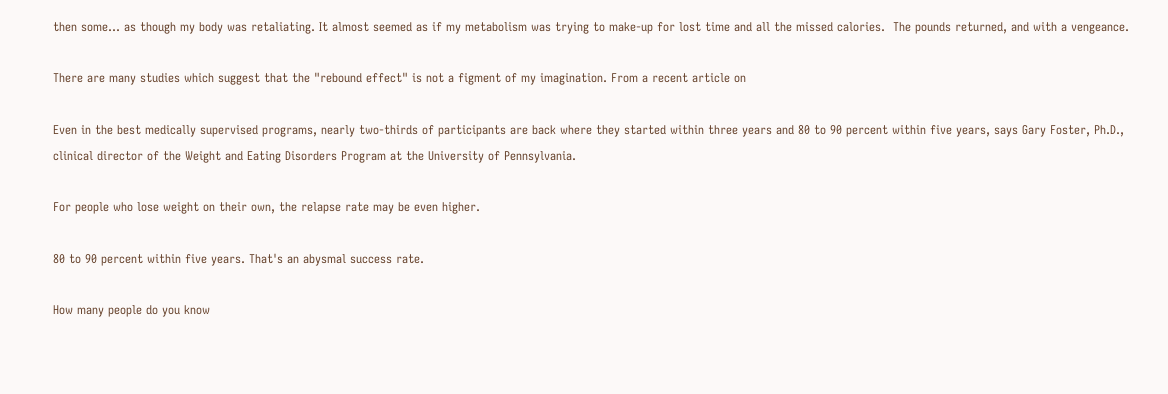then some... as though my body was retaliating. It almost seemed as if my metabolism was trying to make-up for lost time and all the missed calories.  The pounds returned, and with a vengeance.

There are many studies which suggest that the "rebound effect" is not a figment of my imagination. From a recent article on

Even in the best medically supervised programs, nearly two-thirds of participants are back where they started within three years and 80 to 90 percent within five years, says Gary Foster, Ph.D., clinical director of the Weight and Eating Disorders Program at the University of Pennsylvania.

For people who lose weight on their own, the relapse rate may be even higher.

80 to 90 percent within five years. That's an abysmal success rate.

How many people do you know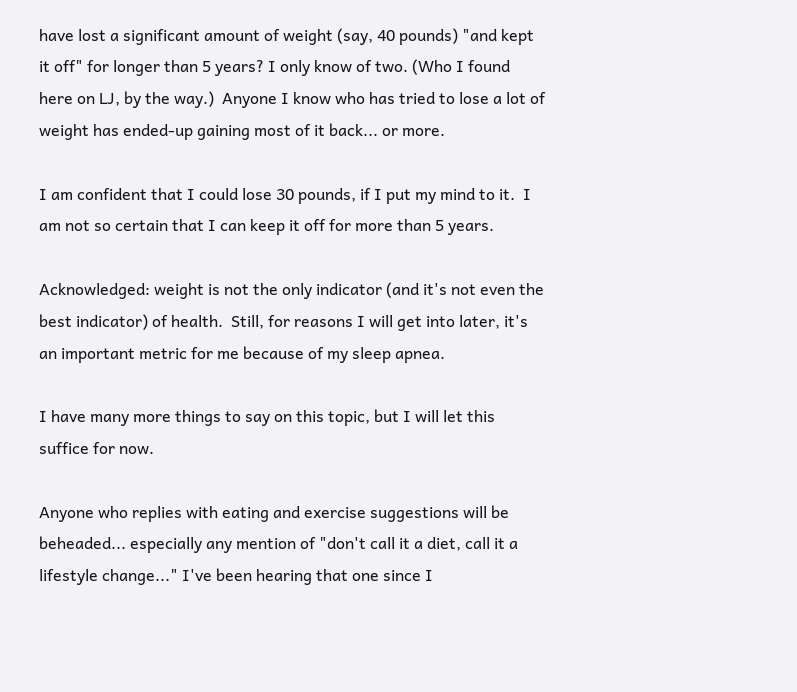have lost a significant amount of weight (say, 40 pounds) "and kept it off" for longer than 5 years? I only know of two. (Who I found here on LJ, by the way.)  Anyone I know who has tried to lose a lot of weight has ended-up gaining most of it back... or more.

I am confident that I could lose 30 pounds, if I put my mind to it.  I am not so certain that I can keep it off for more than 5 years.

Acknowledged: weight is not the only indicator (and it's not even the best indicator) of health.  Still, for reasons I will get into later, it's an important metric for me because of my sleep apnea.

I have many more things to say on this topic, but I will let this suffice for now.

Anyone who replies with eating and exercise suggestions will be beheaded... especially any mention of "don't call it a diet, call it a lifestyle change..." I've been hearing that one since I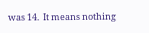was 14.  It means nothing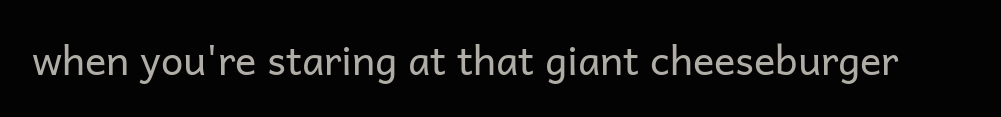when you're staring at that giant cheeseburger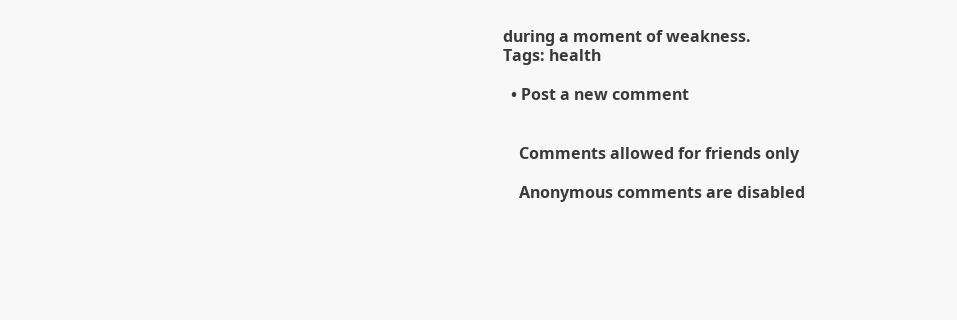during a moment of weakness.
Tags: health

  • Post a new comment


    Comments allowed for friends only

    Anonymous comments are disabled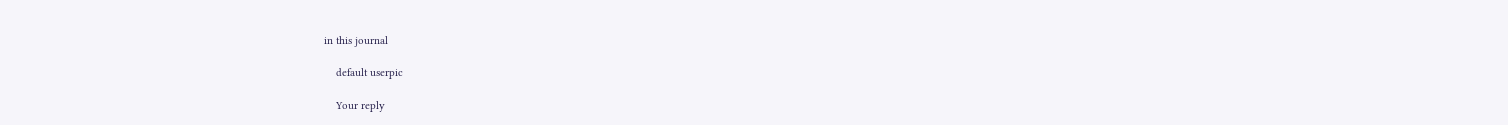in this journal

    default userpic

    Your reply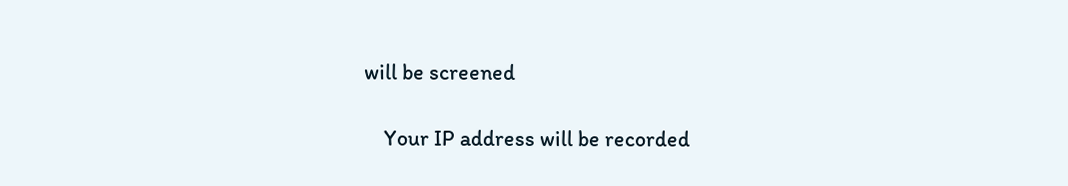will be screened

    Your IP address will be recorded